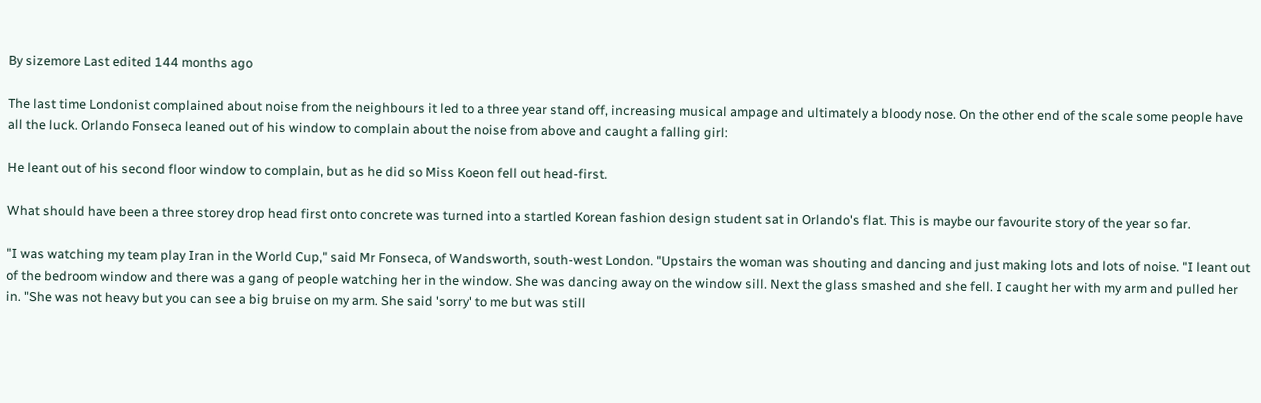By sizemore Last edited 144 months ago

The last time Londonist complained about noise from the neighbours it led to a three year stand off, increasing musical ampage and ultimately a bloody nose. On the other end of the scale some people have all the luck. Orlando Fonseca leaned out of his window to complain about the noise from above and caught a falling girl:

He leant out of his second floor window to complain, but as he did so Miss Koeon fell out head-first.

What should have been a three storey drop head first onto concrete was turned into a startled Korean fashion design student sat in Orlando's flat. This is maybe our favourite story of the year so far.

"I was watching my team play Iran in the World Cup," said Mr Fonseca, of Wandsworth, south-west London. "Upstairs the woman was shouting and dancing and just making lots and lots of noise. "I leant out of the bedroom window and there was a gang of people watching her in the window. She was dancing away on the window sill. Next the glass smashed and she fell. I caught her with my arm and pulled her in. "She was not heavy but you can see a big bruise on my arm. She said 'sorry' to me but was still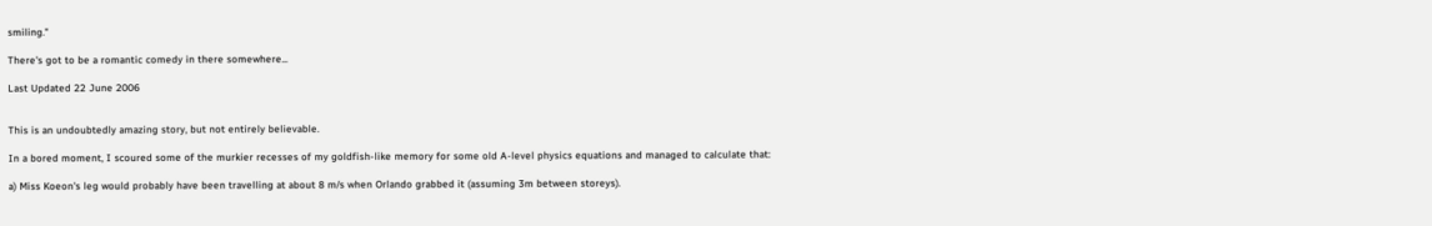smiling."

There's got to be a romantic comedy in there somewhere...

Last Updated 22 June 2006


This is an undoubtedly amazing story, but not entirely believable.

In a bored moment, I scoured some of the murkier recesses of my goldfish-like memory for some old A-level physics equations and managed to calculate that:

a) Miss Koeon's leg would probably have been travelling at about 8 m/s when Orlando grabbed it (assuming 3m between storeys).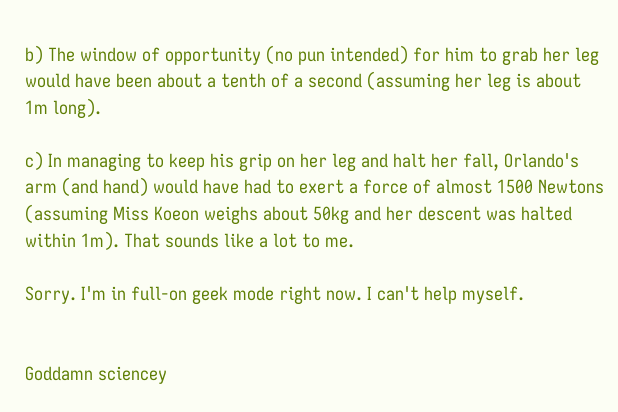b) The window of opportunity (no pun intended) for him to grab her leg would have been about a tenth of a second (assuming her leg is about 1m long).

c) In managing to keep his grip on her leg and halt her fall, Orlando's arm (and hand) would have had to exert a force of almost 1500 Newtons (assuming Miss Koeon weighs about 50kg and her descent was halted within 1m). That sounds like a lot to me.

Sorry. I'm in full-on geek mode right now. I can't help myself.


Goddamn sciencey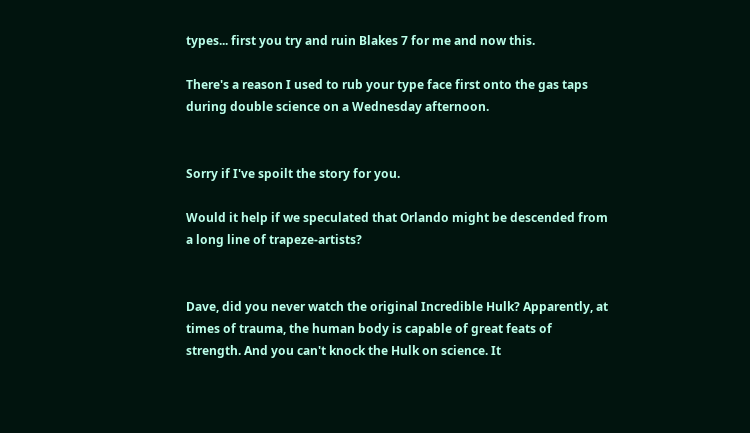types... first you try and ruin Blakes 7 for me and now this.

There's a reason I used to rub your type face first onto the gas taps during double science on a Wednesday afternoon.


Sorry if I've spoilt the story for you.

Would it help if we speculated that Orlando might be descended from a long line of trapeze-artists?


Dave, did you never watch the original Incredible Hulk? Apparently, at times of trauma, the human body is capable of great feats of strength. And you can't knock the Hulk on science. It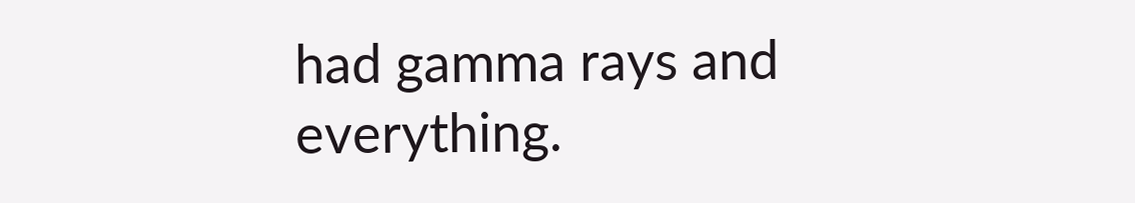had gamma rays and everything.